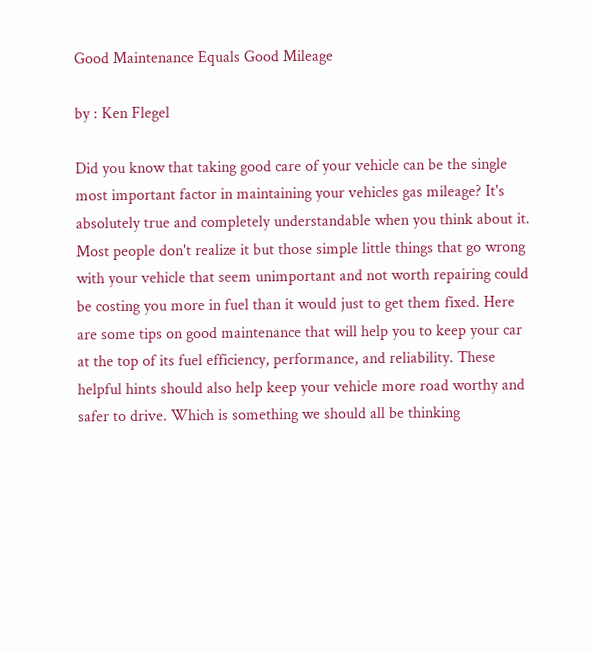Good Maintenance Equals Good Mileage

by : Ken Flegel

Did you know that taking good care of your vehicle can be the single most important factor in maintaining your vehicles gas mileage? It's absolutely true and completely understandable when you think about it. Most people don't realize it but those simple little things that go wrong with your vehicle that seem unimportant and not worth repairing could be costing you more in fuel than it would just to get them fixed. Here are some tips on good maintenance that will help you to keep your car at the top of its fuel efficiency, performance, and reliability. These helpful hints should also help keep your vehicle more road worthy and safer to drive. Which is something we should all be thinking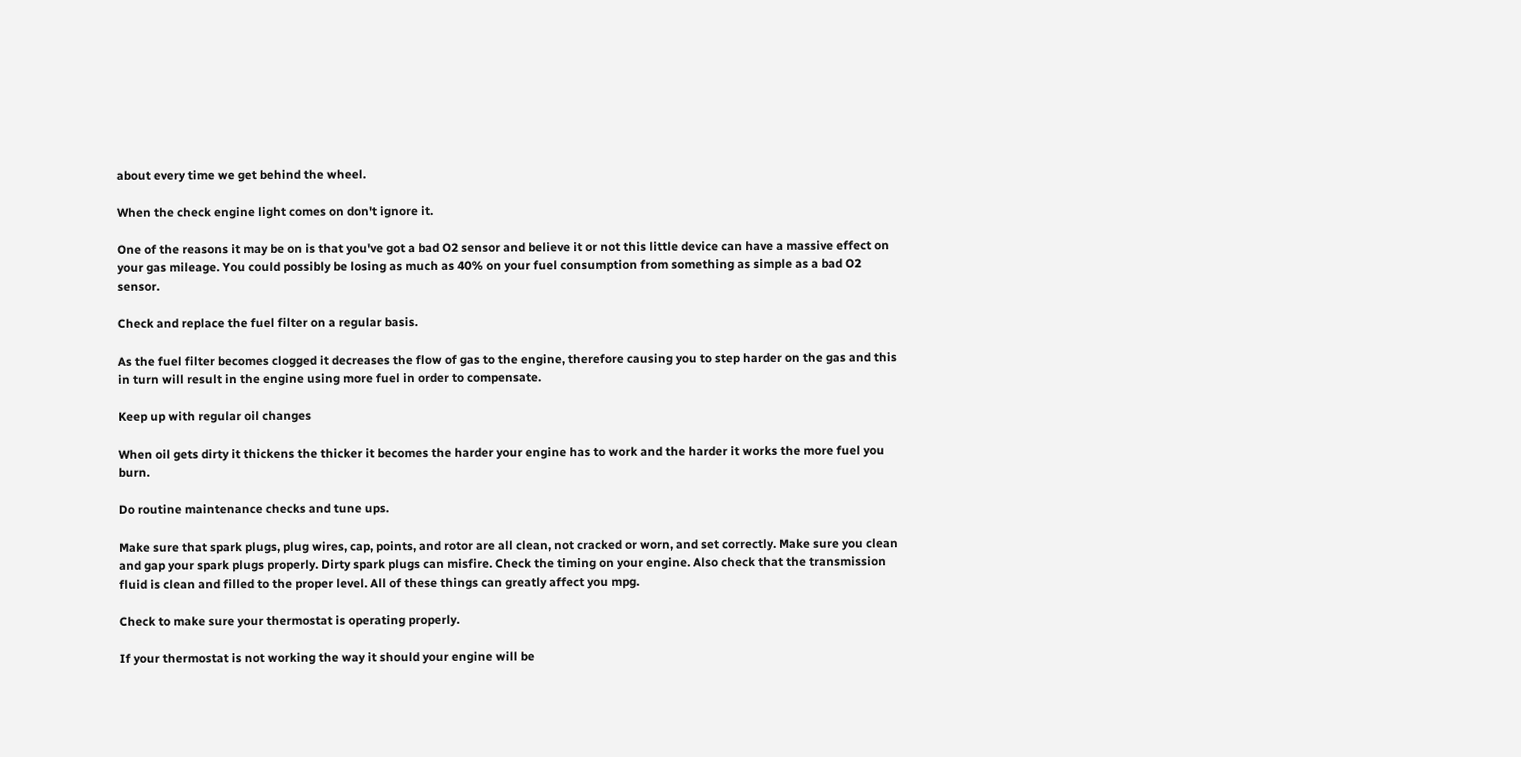about every time we get behind the wheel.

When the check engine light comes on don't ignore it.

One of the reasons it may be on is that you've got a bad O2 sensor and believe it or not this little device can have a massive effect on your gas mileage. You could possibly be losing as much as 40% on your fuel consumption from something as simple as a bad O2 sensor.

Check and replace the fuel filter on a regular basis.

As the fuel filter becomes clogged it decreases the flow of gas to the engine, therefore causing you to step harder on the gas and this in turn will result in the engine using more fuel in order to compensate.

Keep up with regular oil changes

When oil gets dirty it thickens the thicker it becomes the harder your engine has to work and the harder it works the more fuel you burn.

Do routine maintenance checks and tune ups.

Make sure that spark plugs, plug wires, cap, points, and rotor are all clean, not cracked or worn, and set correctly. Make sure you clean and gap your spark plugs properly. Dirty spark plugs can misfire. Check the timing on your engine. Also check that the transmission fluid is clean and filled to the proper level. All of these things can greatly affect you mpg.

Check to make sure your thermostat is operating properly.

If your thermostat is not working the way it should your engine will be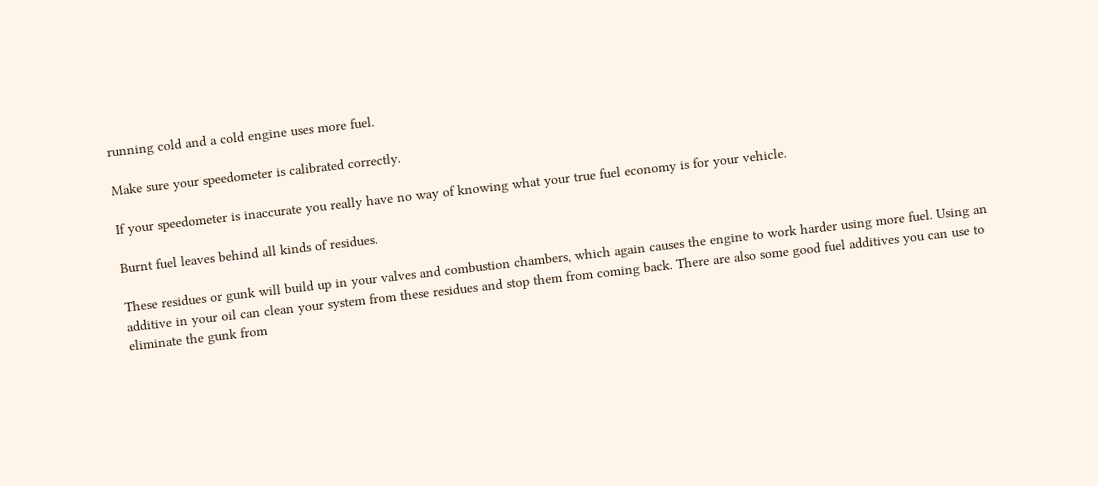running cold and a cold engine uses more fuel.

Make sure your speedometer is calibrated correctly.

If your speedometer is inaccurate you really have no way of knowing what your true fuel economy is for your vehicle.

Burnt fuel leaves behind all kinds of residues.

These residues or gunk will build up in your valves and combustion chambers, which again causes the engine to work harder using more fuel. Using an additive in your oil can clean your system from these residues and stop them from coming back. There are also some good fuel additives you can use to eliminate the gunk from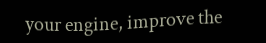your engine, improve the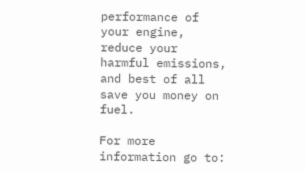performance of your engine, reduce your harmful emissions, and best of all save you money on fuel.

For more information go to: